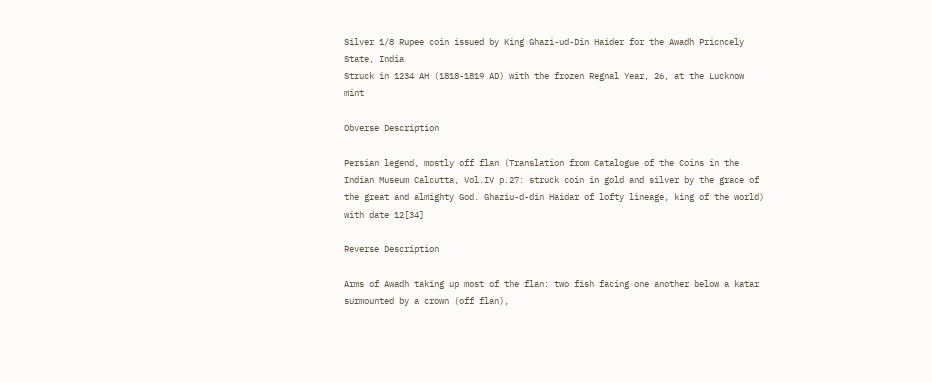Silver 1/8 Rupee coin issued by King Ghazi-ud-Din Haider for the Awadh Pricncely State, India
Struck in 1234 AH (1818-1819 AD) with the frozen Regnal Year, 26, at the Lucknow mint

Obverse Description

Persian legend, mostly off flan (Translation from Catalogue of the Coins in the Indian Museum Calcutta, Vol.IV p.27: struck coin in gold and silver by the grace of the great and almighty God. Ghaziu-d-din Haidar of lofty lineage, king of the world) with date 12[34]

Reverse Description

Arms of Awadh taking up most of the flan: two fish facing one another below a katar surmounted by a crown (off flan),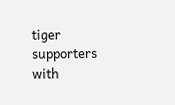tiger supporters with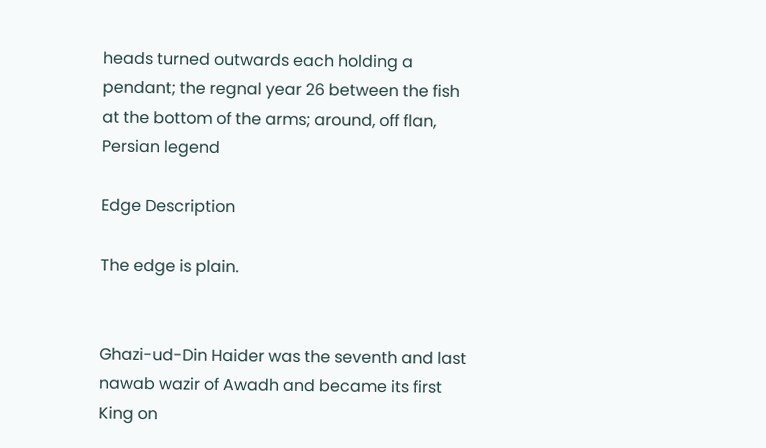heads turned outwards each holding a pendant; the regnal year 26 between the fish at the bottom of the arms; around, off flan, Persian legend

Edge Description

The edge is plain.


Ghazi-ud-Din Haider was the seventh and last nawab wazir of Awadh and became its first King on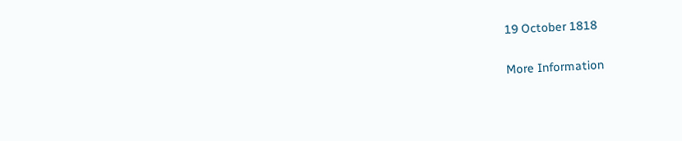19 October 1818

More Information